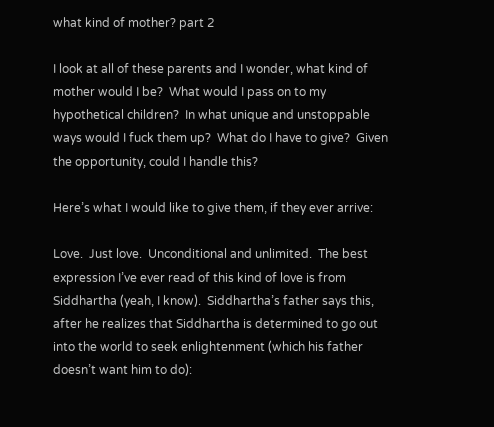what kind of mother? part 2

I look at all of these parents and I wonder, what kind of mother would I be?  What would I pass on to my hypothetical children?  In what unique and unstoppable ways would I fuck them up?  What do I have to give?  Given the opportunity, could I handle this?

Here’s what I would like to give them, if they ever arrive:

Love.  Just love.  Unconditional and unlimited.  The best expression I’ve ever read of this kind of love is from Siddhartha (yeah, I know).  Siddhartha’s father says this, after he realizes that Siddhartha is determined to go out into the world to seek enlightenment (which his father doesn’t want him to do):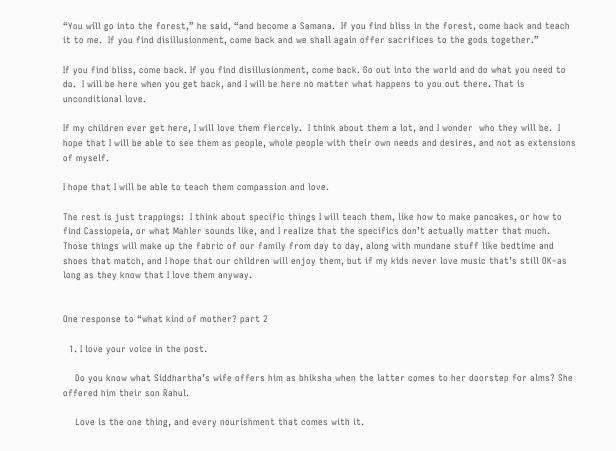“You will go into the forest,” he said, “and become a Samana.  If you find bliss in the forest, come back and teach it to me.  If you find disillusionment, come back and we shall again offer sacrifices to the gods together.”

If you find bliss, come back. If you find disillusionment, come back. Go out into the world and do what you need to do.  I will be here when you get back, and I will be here no matter what happens to you out there. That is unconditional love.

If my children ever get here, I will love them fiercely.  I think about them a lot, and I wonder  who they will be.  I hope that I will be able to see them as people, whole people with their own needs and desires, and not as extensions of myself.

I hope that I will be able to teach them compassion and love.

The rest is just trappings:  I think about specific things I will teach them, like how to make pancakes, or how to find Cassiopeia, or what Mahler sounds like, and I realize that the specifics don’t actually matter that much.  Those things will make up the fabric of our family from day to day, along with mundane stuff like bedtime and shoes that match, and I hope that our children will enjoy them, but if my kids never love music that’s still OK–as long as they know that I love them anyway.


One response to “what kind of mother? part 2

  1. I love your voice in the post.

    Do you know what Siddhartha’s wife offers him as bhiksha when the latter comes to her doorstep for alms? She offered him their son Rahul.

    Love is the one thing, and every nourishment that comes with it.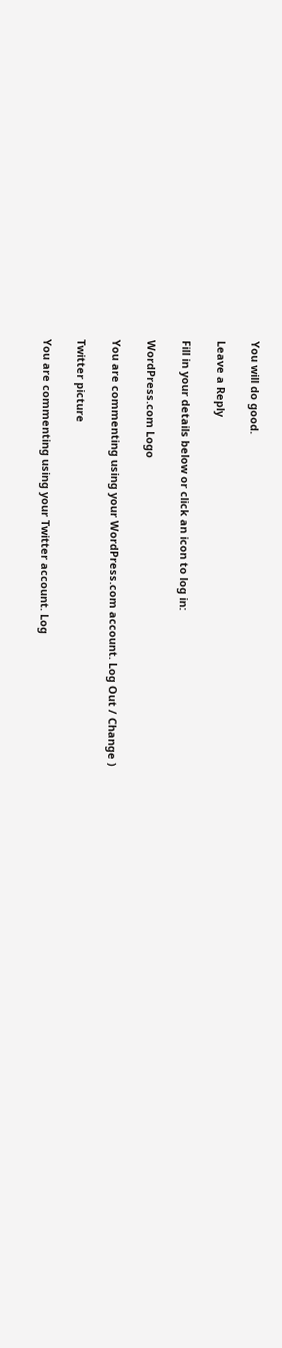You will do good.

Leave a Reply

Fill in your details below or click an icon to log in:

WordPress.com Logo

You are commenting using your WordPress.com account. Log Out / Change )

Twitter picture

You are commenting using your Twitter account. Log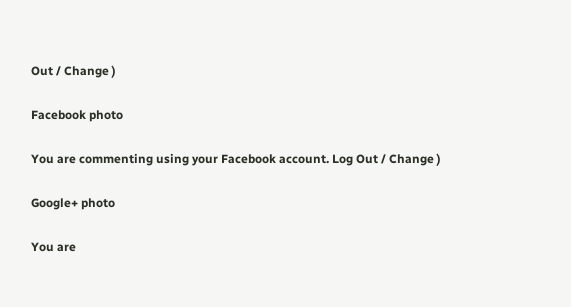Out / Change )

Facebook photo

You are commenting using your Facebook account. Log Out / Change )

Google+ photo

You are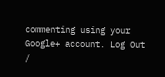commenting using your Google+ account. Log Out /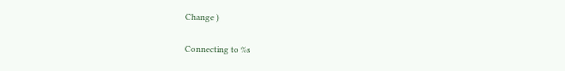Change )

Connecting to %s